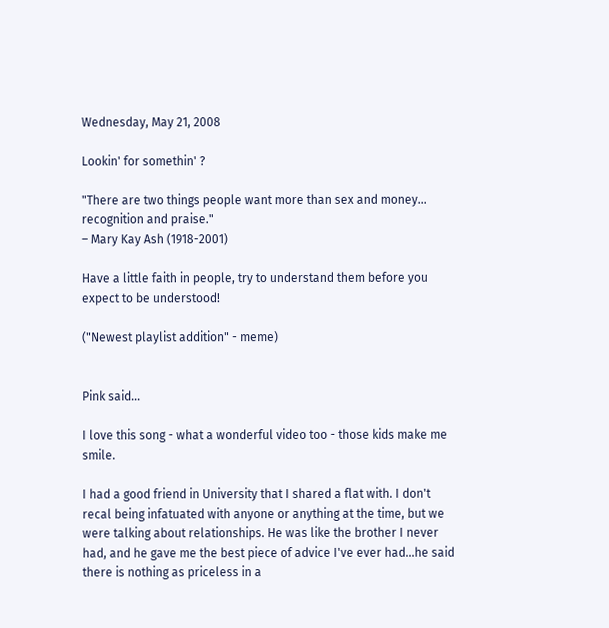Wednesday, May 21, 2008

Lookin' for somethin' ?

"There are two things people want more than sex and money... recognition and praise."
– Mary Kay Ash (1918-2001)

Have a little faith in people, try to understand them before you expect to be understood!

("Newest playlist addition" - meme)


Pink said...

I love this song - what a wonderful video too - those kids make me smile.

I had a good friend in University that I shared a flat with. I don't recal being infatuated with anyone or anything at the time, but we were talking about relationships. He was like the brother I never had, and he gave me the best piece of advice I've ever had...he said there is nothing as priceless in a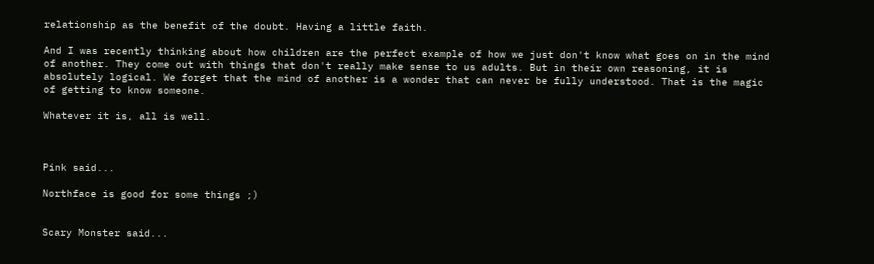relationship as the benefit of the doubt. Having a little faith.

And I was recently thinking about how children are the perfect example of how we just don't know what goes on in the mind of another. They come out with things that don't really make sense to us adults. But in their own reasoning, it is absolutely logical. We forget that the mind of another is a wonder that can never be fully understood. That is the magic of getting to know someone.

Whatever it is, all is well.



Pink said...

Northface is good for some things ;)


Scary Monster said...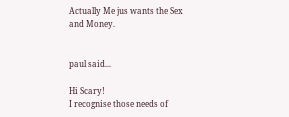Actually Me jus wants the Sex and Money.


paul said...

Hi Scary!
I recognise those needs of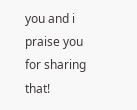you and i praise you for sharing that!